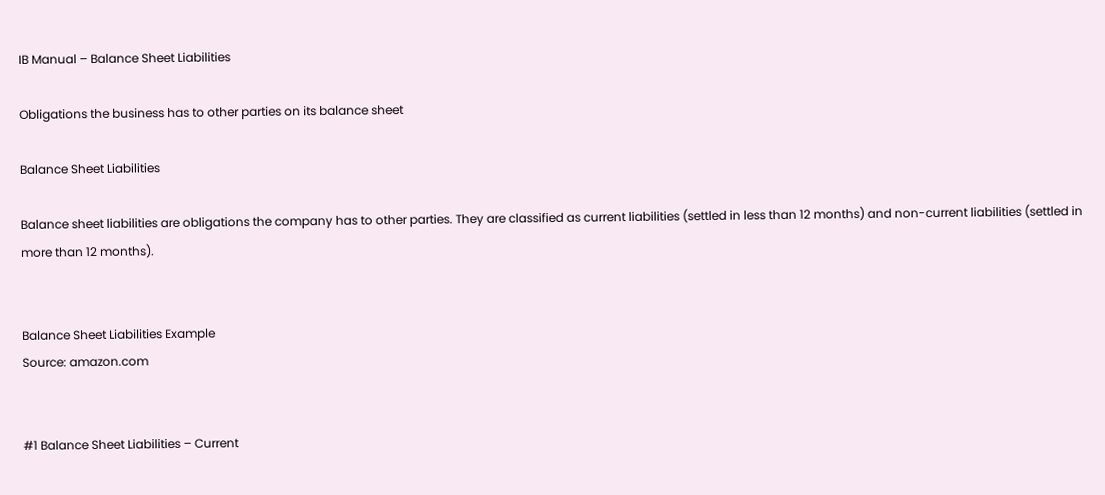IB Manual – Balance Sheet Liabilities

Obligations the business has to other parties on its balance sheet

Balance Sheet Liabilities

Balance sheet liabilities are obligations the company has to other parties. They are classified as current liabilities (settled in less than 12 months) and non-current liabilities (settled in more than 12 months).


Balance Sheet Liabilities Example
Source: amazon.com


#1 Balance Sheet Liabilities – Current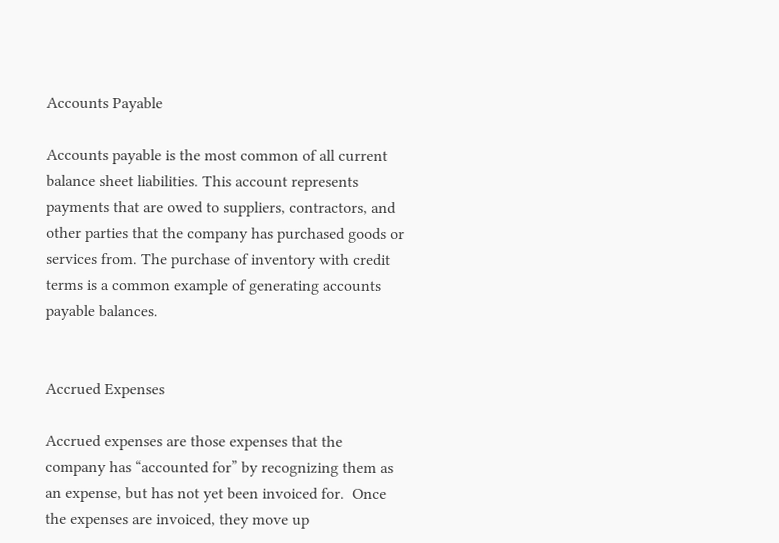Accounts Payable

Accounts payable is the most common of all current balance sheet liabilities. This account represents payments that are owed to suppliers, contractors, and other parties that the company has purchased goods or services from. The purchase of inventory with credit terms is a common example of generating accounts payable balances.


Accrued Expenses

Accrued expenses are those expenses that the company has “accounted for” by recognizing them as an expense, but has not yet been invoiced for.  Once the expenses are invoiced, they move up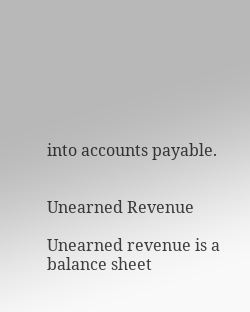into accounts payable.


Unearned Revenue

Unearned revenue is a balance sheet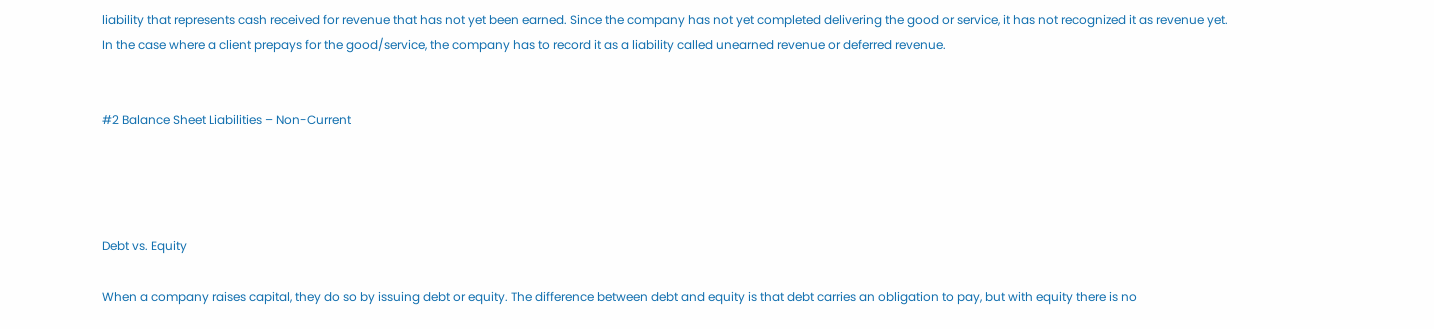liability that represents cash received for revenue that has not yet been earned. Since the company has not yet completed delivering the good or service, it has not recognized it as revenue yet.  In the case where a client prepays for the good/service, the company has to record it as a liability called unearned revenue or deferred revenue.


#2 Balance Sheet Liabilities – Non-Current




Debt vs. Equity

When a company raises capital, they do so by issuing debt or equity. The difference between debt and equity is that debt carries an obligation to pay, but with equity there is no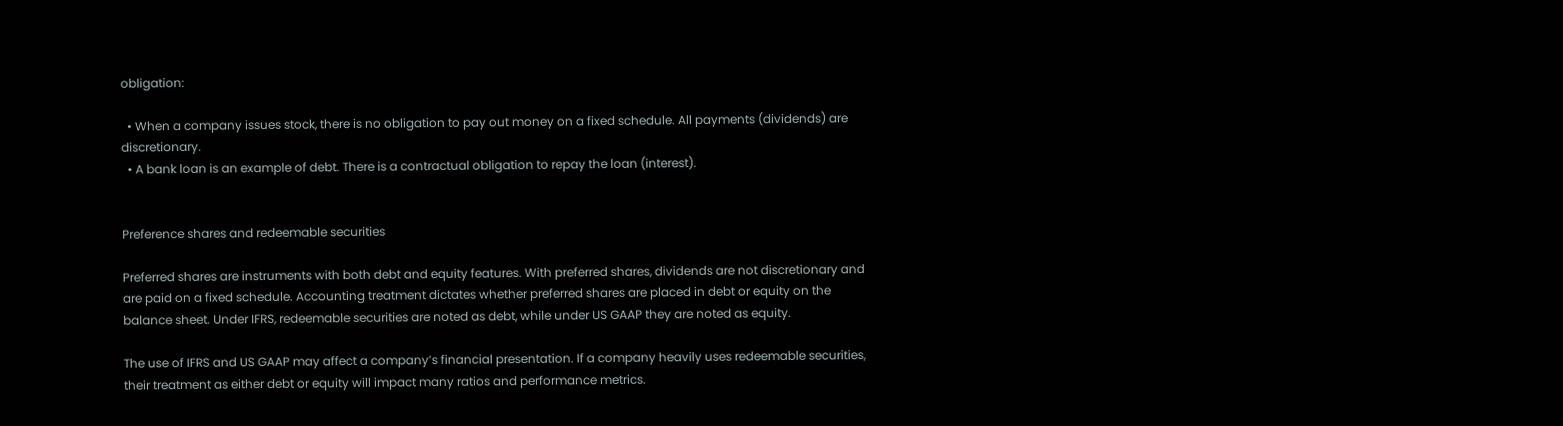obligation:

  • When a company issues stock, there is no obligation to pay out money on a fixed schedule. All payments (dividends) are discretionary.
  • A bank loan is an example of debt. There is a contractual obligation to repay the loan (interest).


Preference shares and redeemable securities

Preferred shares are instruments with both debt and equity features. With preferred shares, dividends are not discretionary and are paid on a fixed schedule. Accounting treatment dictates whether preferred shares are placed in debt or equity on the balance sheet. Under IFRS, redeemable securities are noted as debt, while under US GAAP they are noted as equity.

The use of IFRS and US GAAP may affect a company’s financial presentation. If a company heavily uses redeemable securities, their treatment as either debt or equity will impact many ratios and performance metrics.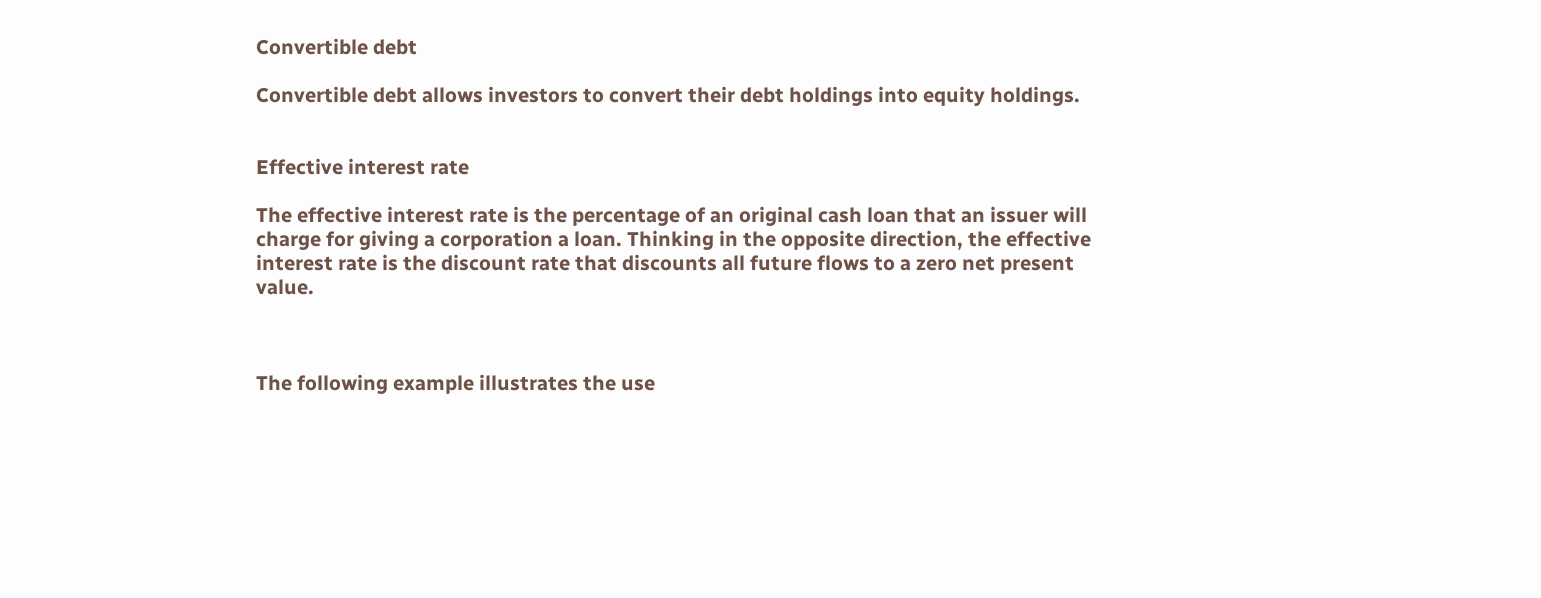Convertible debt

Convertible debt allows investors to convert their debt holdings into equity holdings.


Effective interest rate

The effective interest rate is the percentage of an original cash loan that an issuer will charge for giving a corporation a loan. Thinking in the opposite direction, the effective interest rate is the discount rate that discounts all future flows to a zero net present value.



The following example illustrates the use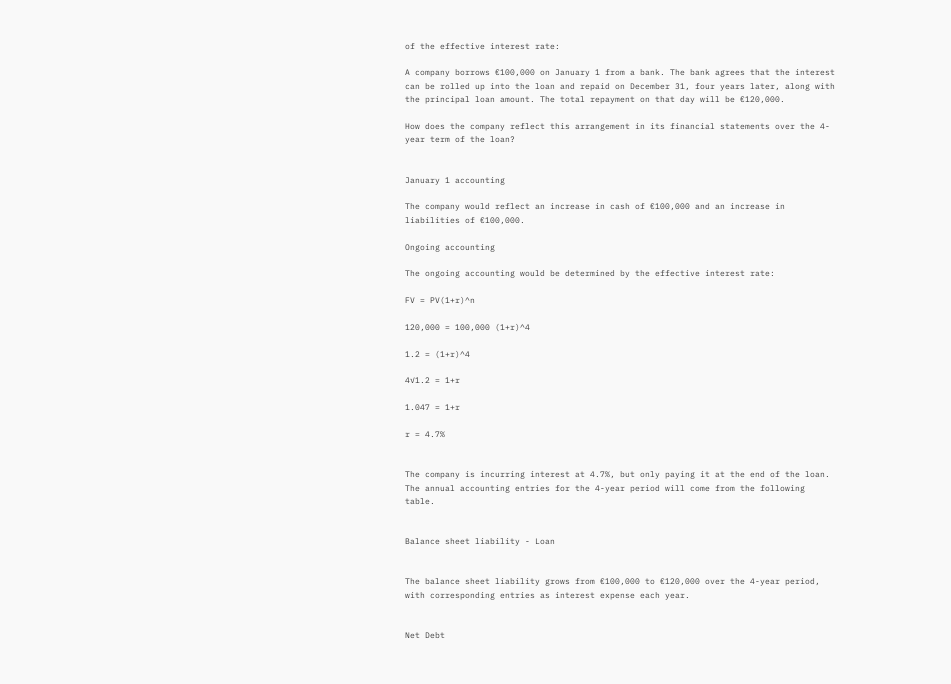of the effective interest rate:

A company borrows €100,000 on January 1 from a bank. The bank agrees that the interest can be rolled up into the loan and repaid on December 31, four years later, along with the principal loan amount. The total repayment on that day will be €120,000.

How does the company reflect this arrangement in its financial statements over the 4-year term of the loan?


January 1 accounting

The company would reflect an increase in cash of €100,000 and an increase in liabilities of €100,000.

Ongoing accounting

The ongoing accounting would be determined by the effective interest rate:

FV = PV(1+r)^n

120,000 = 100,000 (1+r)^4

1.2 = (1+r)^4

4√1.2 = 1+r

1.047 = 1+r

r = 4.7%


The company is incurring interest at 4.7%, but only paying it at the end of the loan. The annual accounting entries for the 4-year period will come from the following table.


Balance sheet liability - Loan


The balance sheet liability grows from €100,000 to €120,000 over the 4-year period, with corresponding entries as interest expense each year.


Net Debt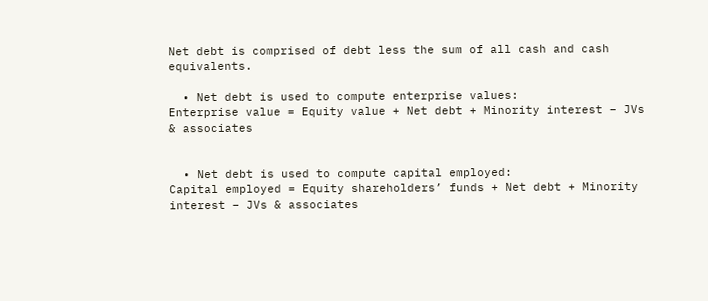Net debt is comprised of debt less the sum of all cash and cash equivalents.

  • Net debt is used to compute enterprise values:
Enterprise value = Equity value + Net debt + Minority interest – JVs & associates


  • Net debt is used to compute capital employed:
Capital employed = Equity shareholders’ funds + Net debt + Minority interest – JVs & associates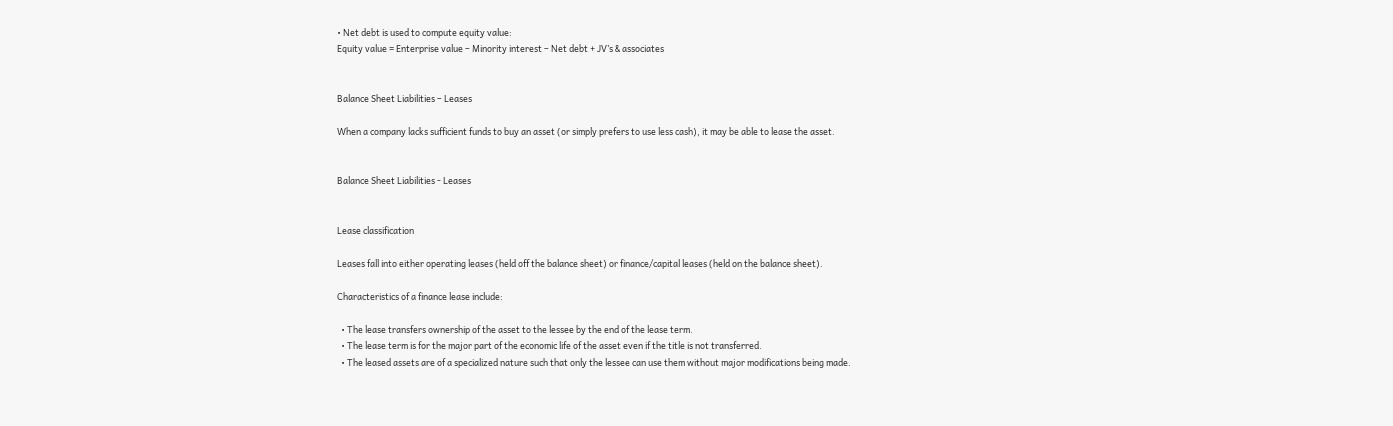• Net debt is used to compute equity value:
Equity value = Enterprise value – Minority interest – Net debt + JV’s & associates


Balance Sheet Liabilities – Leases

When a company lacks sufficient funds to buy an asset (or simply prefers to use less cash), it may be able to lease the asset.


Balance Sheet Liabilities - Leases


Lease classification

Leases fall into either operating leases (held off the balance sheet) or finance/capital leases (held on the balance sheet).

Characteristics of a finance lease include:

  • The lease transfers ownership of the asset to the lessee by the end of the lease term.
  • The lease term is for the major part of the economic life of the asset even if the title is not transferred.
  • The leased assets are of a specialized nature such that only the lessee can use them without major modifications being made.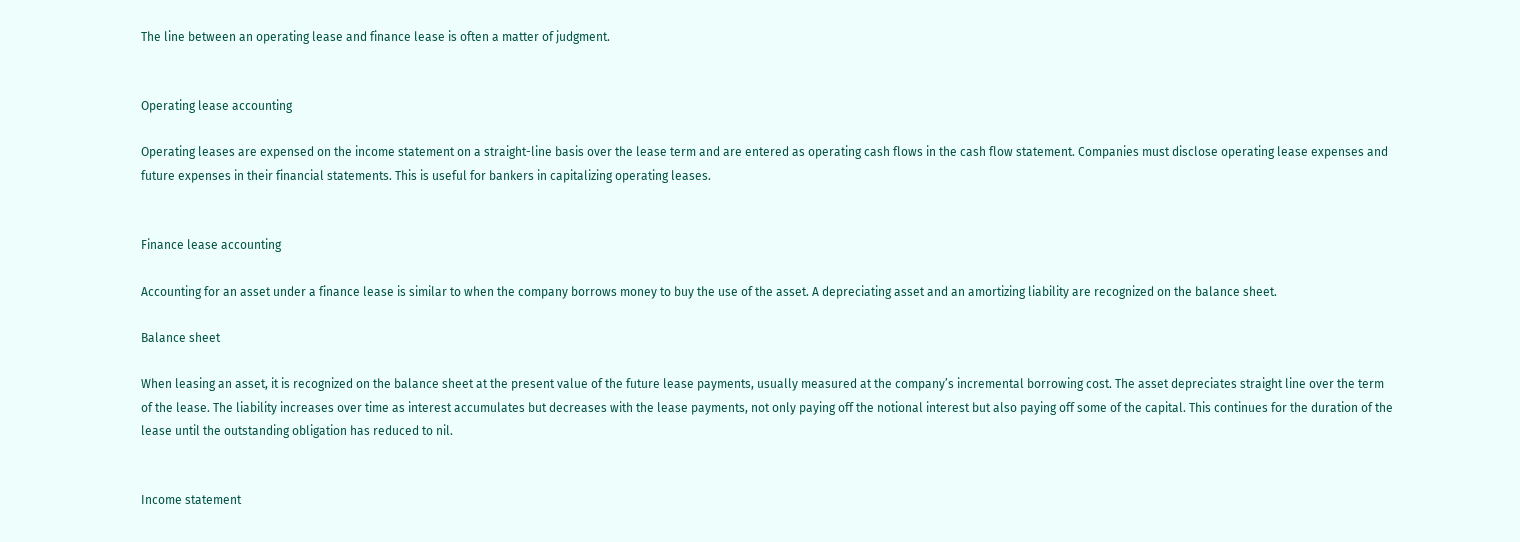The line between an operating lease and finance lease is often a matter of judgment.


Operating lease accounting

Operating leases are expensed on the income statement on a straight-line basis over the lease term and are entered as operating cash flows in the cash flow statement. Companies must disclose operating lease expenses and future expenses in their financial statements. This is useful for bankers in capitalizing operating leases.


Finance lease accounting

Accounting for an asset under a finance lease is similar to when the company borrows money to buy the use of the asset. A depreciating asset and an amortizing liability are recognized on the balance sheet.

Balance sheet

When leasing an asset, it is recognized on the balance sheet at the present value of the future lease payments, usually measured at the company’s incremental borrowing cost. The asset depreciates straight line over the term of the lease. The liability increases over time as interest accumulates but decreases with the lease payments, not only paying off the notional interest but also paying off some of the capital. This continues for the duration of the lease until the outstanding obligation has reduced to nil.


Income statement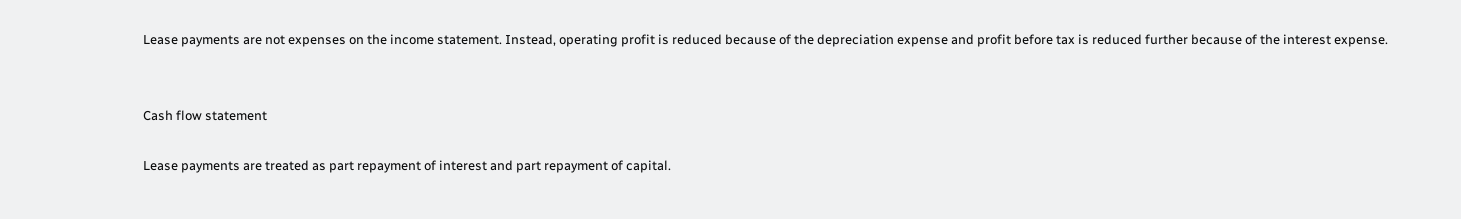Lease payments are not expenses on the income statement. Instead, operating profit is reduced because of the depreciation expense and profit before tax is reduced further because of the interest expense.


Cash flow statement

Lease payments are treated as part repayment of interest and part repayment of capital.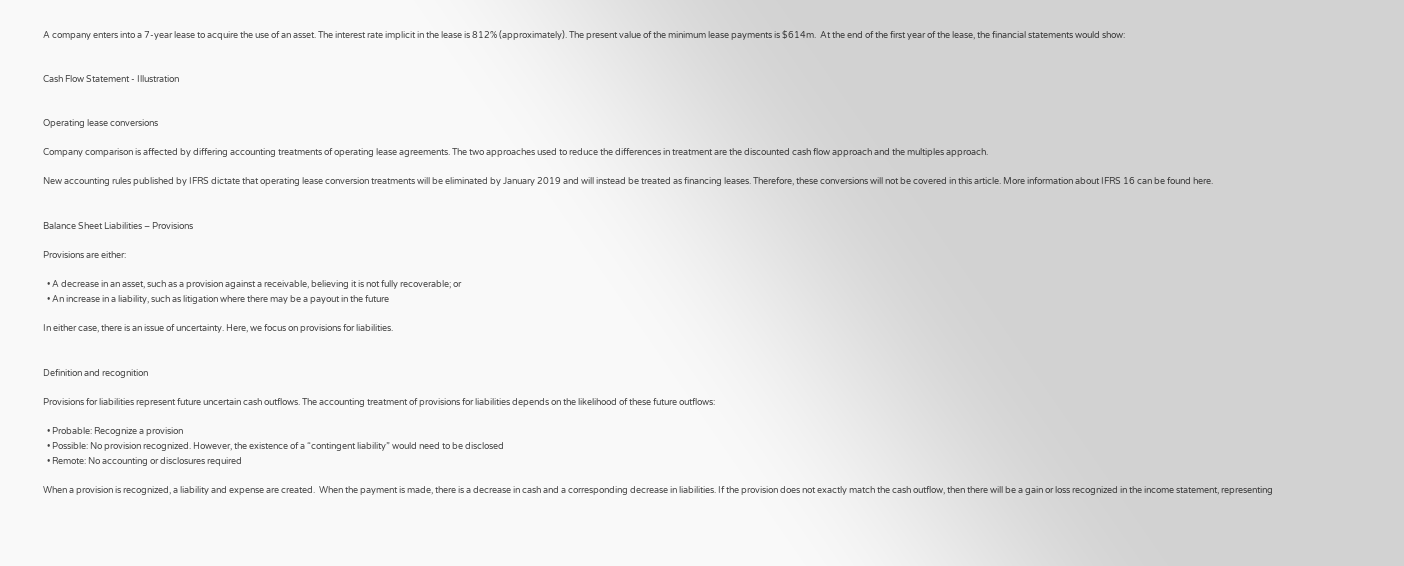A company enters into a 7-year lease to acquire the use of an asset. The interest rate implicit in the lease is 812% (approximately). The present value of the minimum lease payments is $614m.  At the end of the first year of the lease, the financial statements would show:


Cash Flow Statement - Illustration


Operating lease conversions

Company comparison is affected by differing accounting treatments of operating lease agreements. The two approaches used to reduce the differences in treatment are the discounted cash flow approach and the multiples approach.

New accounting rules published by IFRS dictate that operating lease conversion treatments will be eliminated by January 2019 and will instead be treated as financing leases. Therefore, these conversions will not be covered in this article. More information about IFRS 16 can be found here.


Balance Sheet Liabilities – Provisions

Provisions are either:

  • A decrease in an asset, such as a provision against a receivable, believing it is not fully recoverable; or
  • An increase in a liability, such as litigation where there may be a payout in the future

In either case, there is an issue of uncertainty. Here, we focus on provisions for liabilities.


Definition and recognition

Provisions for liabilities represent future uncertain cash outflows. The accounting treatment of provisions for liabilities depends on the likelihood of these future outflows:

  • Probable: Recognize a provision
  • Possible: No provision recognized. However, the existence of a “contingent liability” would need to be disclosed
  • Remote: No accounting or disclosures required

When a provision is recognized, a liability and expense are created.  When the payment is made, there is a decrease in cash and a corresponding decrease in liabilities. If the provision does not exactly match the cash outflow, then there will be a gain or loss recognized in the income statement, representing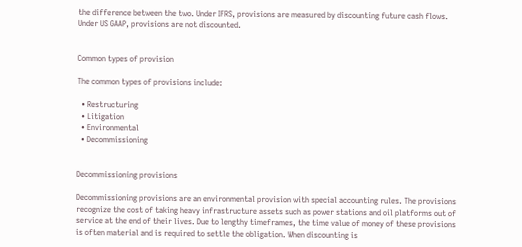the difference between the two. Under IFRS, provisions are measured by discounting future cash flows. Under US GAAP, provisions are not discounted.


Common types of provision

The common types of provisions include:

  • Restructuring
  • Litigation
  • Environmental
  • Decommissioning


Decommissioning provisions

Decommissioning provisions are an environmental provision with special accounting rules. The provisions recognize the cost of taking heavy infrastructure assets such as power stations and oil platforms out of service at the end of their lives. Due to lengthy timeframes, the time value of money of these provisions is often material and is required to settle the obligation. When discounting is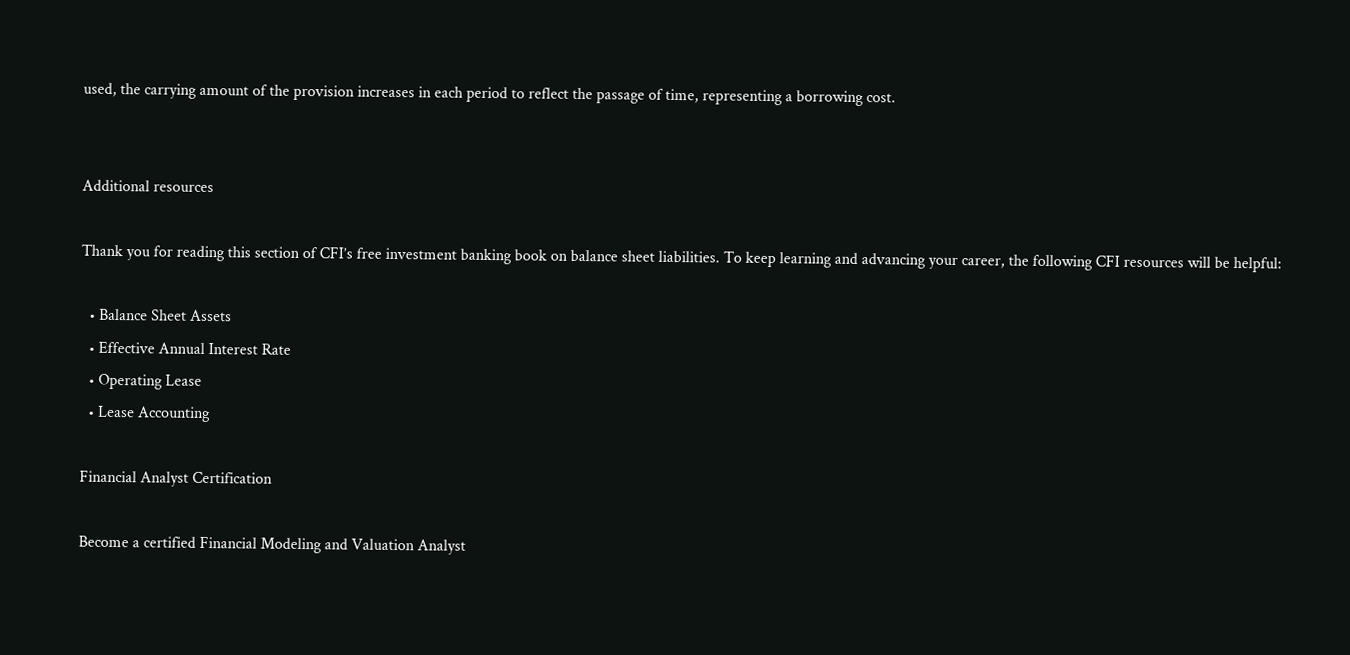used, the carrying amount of the provision increases in each period to reflect the passage of time, representing a borrowing cost.


Additional resources

Thank you for reading this section of CFI’s free investment banking book on balance sheet liabilities. To keep learning and advancing your career, the following CFI resources will be helpful:

  • Balance Sheet Assets
  • Effective Annual Interest Rate
  • Operating Lease
  • Lease Accounting

Financial Analyst Certification

Become a certified Financial Modeling and Valuation Analyst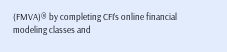(FMVA)® by completing CFI’s online financial modeling classes and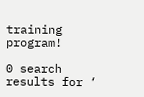training program!

0 search results for ‘